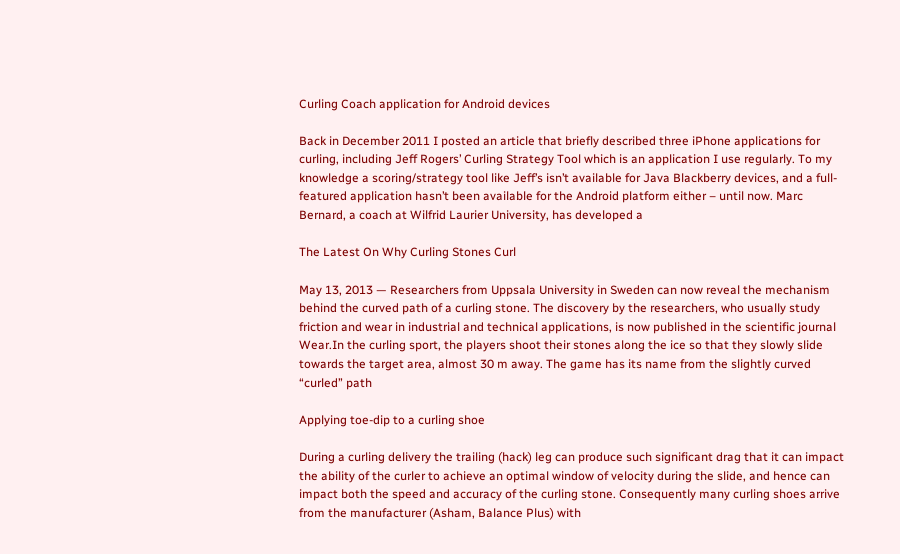Curling Coach application for Android devices

Back in December 2011 I posted an article that briefly described three iPhone applications for curling, including Jeff Rogers’ Curling Strategy Tool which is an application I use regularly. To my knowledge a scoring/strategy tool like Jeff’s isn’t available for Java Blackberry devices, and a full-featured application hasn’t been available for the Android platform either – until now. Marc Bernard, a coach at Wilfrid Laurier University, has developed a

The Latest On Why Curling Stones Curl

May 13, 2013 — Researchers from Uppsala University in Sweden can now reveal the mechanism behind the curved path of a curling stone. The discovery by the researchers, who usually study friction and wear in industrial and technical applications, is now published in the scientific journal Wear.In the curling sport, the players shoot their stones along the ice so that they slowly slide towards the target area, almost 30 m away. The game has its name from the slightly curved “curled” path

Applying toe-dip to a curling shoe

During a curling delivery the trailing (hack) leg can produce such significant drag that it can impact the ability of the curler to achieve an optimal window of velocity during the slide, and hence can impact both the speed and accuracy of the curling stone. Consequently many curling shoes arrive from the manufacturer (Asham, Balance Plus) with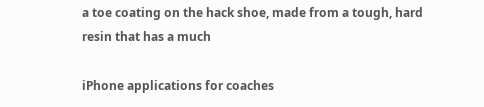a toe coating on the hack shoe, made from a tough, hard resin that has a much

iPhone applications for coaches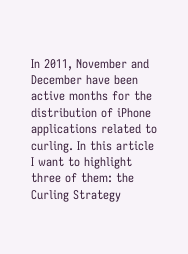In 2011, November and December have been active months for the distribution of iPhone applications related to curling. In this article I want to highlight three of them: the Curling Strategy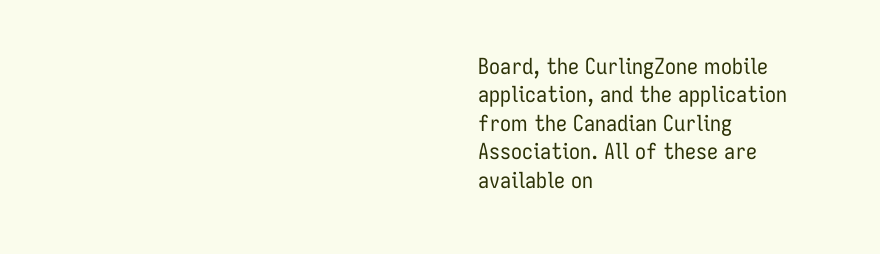Board, the CurlingZone mobile application, and the application from the Canadian Curling Association. All of these are available on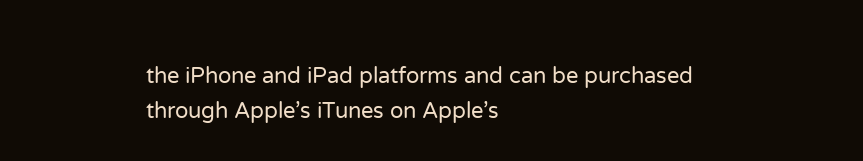the iPhone and iPad platforms and can be purchased through Apple’s iTunes on Apple’s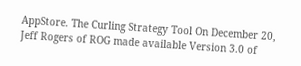AppStore. The Curling Strategy Tool On December 20, Jeff Rogers of ROG made available Version 3.0 of